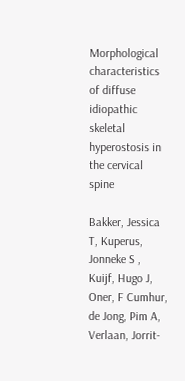Morphological characteristics of diffuse idiopathic skeletal hyperostosis in the cervical spine

Bakker, Jessica T, Kuperus, Jonneke S , Kuijf, Hugo J, Oner, F Cumhur, de Jong, Pim A, Verlaan, Jorrit-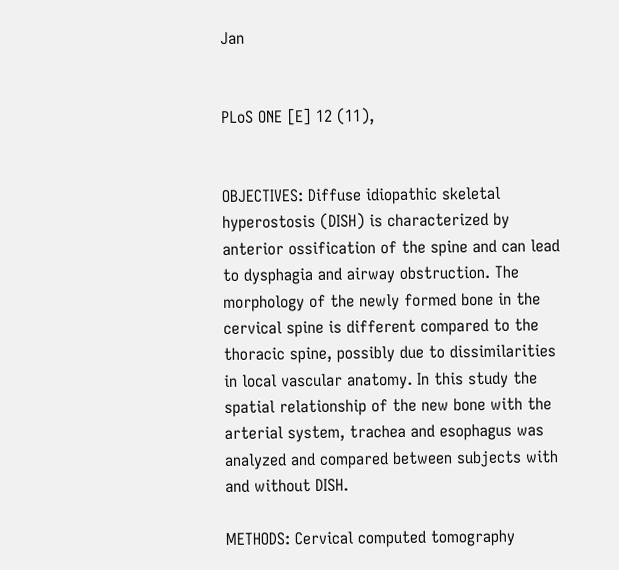Jan


PLoS ONE [E] 12 (11),


OBJECTIVES: Diffuse idiopathic skeletal hyperostosis (DISH) is characterized by anterior ossification of the spine and can lead to dysphagia and airway obstruction. The morphology of the newly formed bone in the cervical spine is different compared to the thoracic spine, possibly due to dissimilarities in local vascular anatomy. In this study the spatial relationship of the new bone with the arterial system, trachea and esophagus was analyzed and compared between subjects with and without DISH.

METHODS: Cervical computed tomography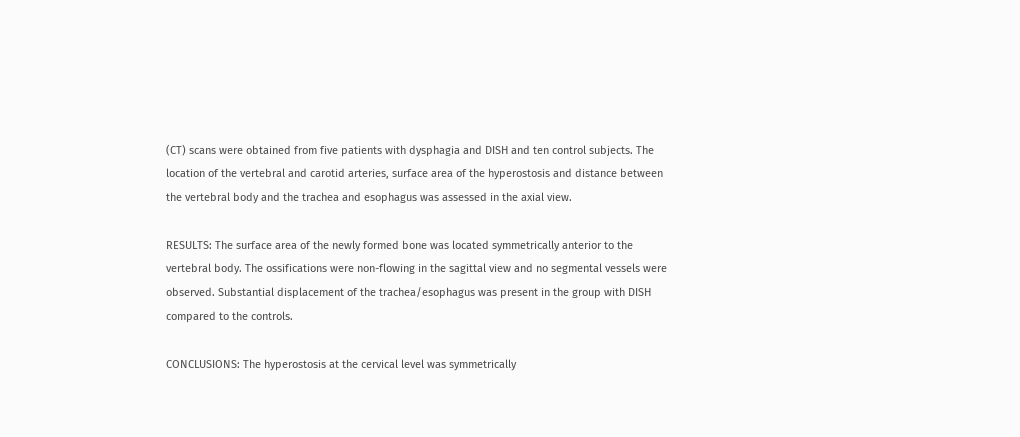(CT) scans were obtained from five patients with dysphagia and DISH and ten control subjects. The location of the vertebral and carotid arteries, surface area of the hyperostosis and distance between the vertebral body and the trachea and esophagus was assessed in the axial view.

RESULTS: The surface area of the newly formed bone was located symmetrically anterior to the vertebral body. The ossifications were non-flowing in the sagittal view and no segmental vessels were observed. Substantial displacement of the trachea/esophagus was present in the group with DISH compared to the controls.

CONCLUSIONS: The hyperostosis at the cervical level was symmetrically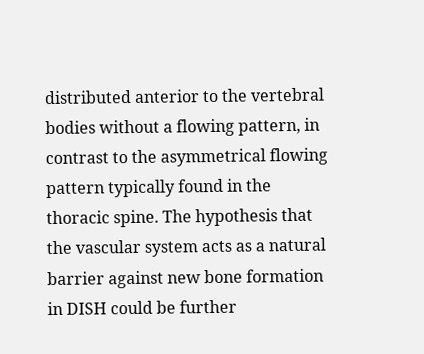distributed anterior to the vertebral bodies without a flowing pattern, in contrast to the asymmetrical flowing pattern typically found in the thoracic spine. The hypothesis that the vascular system acts as a natural barrier against new bone formation in DISH could be further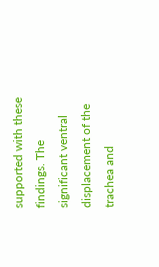supported with these findings. The significant ventral displacement of the trachea and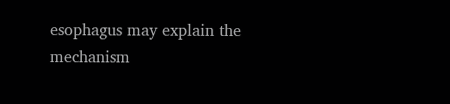esophagus may explain the mechanism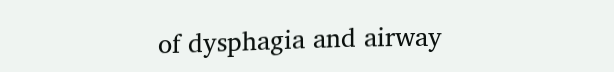of dysphagia and airway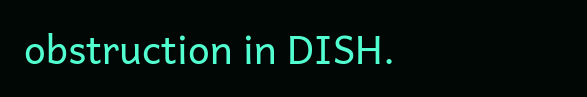obstruction in DISH.